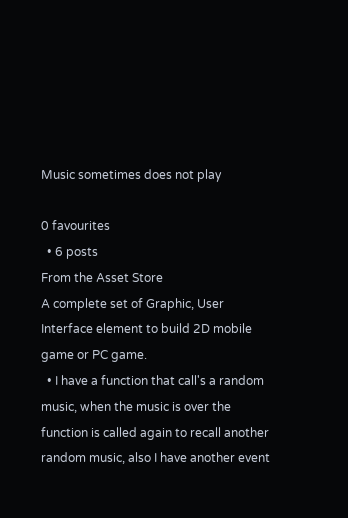Music sometimes does not play

0 favourites
  • 6 posts
From the Asset Store
A complete set of Graphic, User Interface element to build 2D mobile game or PC game.
  • I have a function that call's a random music, when the music is over the function is called again to recall another random music, also I have another event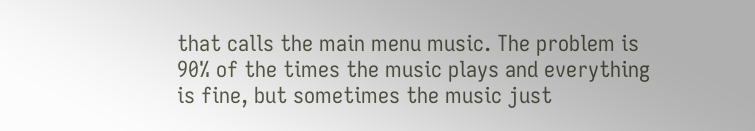that calls the main menu music. The problem is 90% of the times the music plays and everything is fine, but sometimes the music just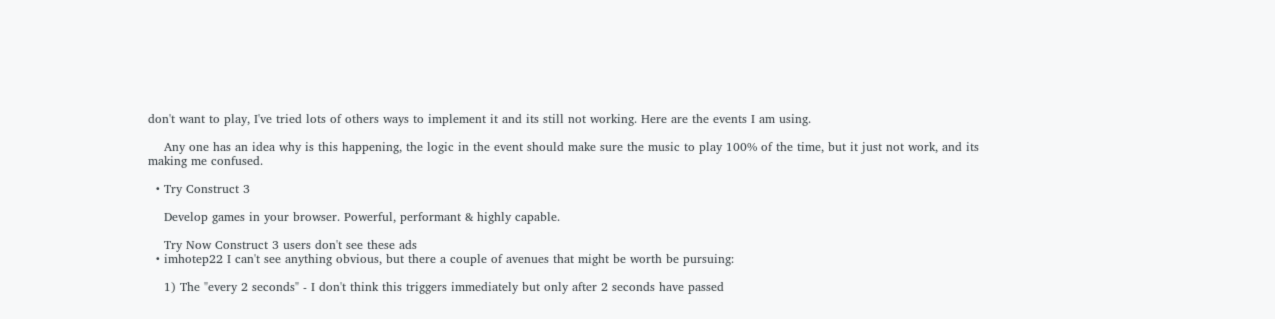don't want to play, I've tried lots of others ways to implement it and its still not working. Here are the events I am using.

    Any one has an idea why is this happening, the logic in the event should make sure the music to play 100% of the time, but it just not work, and its making me confused.

  • Try Construct 3

    Develop games in your browser. Powerful, performant & highly capable.

    Try Now Construct 3 users don't see these ads
  • imhotep22 I can't see anything obvious, but there a couple of avenues that might be worth be pursuing:

    1) The "every 2 seconds" - I don't think this triggers immediately but only after 2 seconds have passed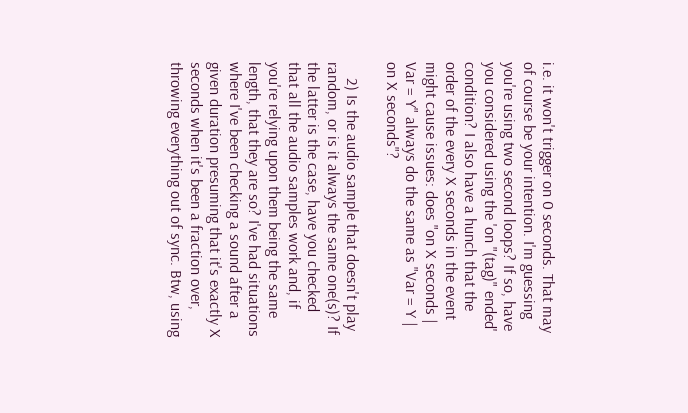i.e. it won't trigger on 0 seconds. That may of course be your intention. I'm guessing you're using two second loops? If so, have you considered using the 'on "(tag)" ended' condition? I also have a hunch that the order of the every X seconds in the event might cause issues: does "on X seconds | Var = Y" always do the same as "Var = Y | on X seconds"?

    2) Is the audio sample that doesn't play random, or is it always the same one(s)? If the latter is the case, have you checked that all the audio samples work and, if you're relying upon them being the same length, that they are so? I've had situations where I've been checking a sound after a given duration presuming that it's exactly X seconds when it's been a fraction over, throwing everything out of sync. Btw, using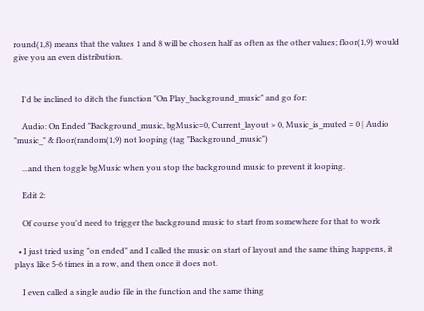round(1,8) means that the values 1 and 8 will be chosen half as often as the other values; floor(1,9) would give you an even distribution.


    I'd be inclined to ditch the function "On Play_background_music" and go for:

    Audio: On Ended "Background_music, bgMusic=0, Current_layout > 0, Music_is_muted = 0 | Audio "music_" & floor(random(1,9) not looping (tag "Background_music")

    ...and then toggle bgMusic when you stop the background music to prevent it looping.

    Edit 2:

    Of course you'd need to trigger the background music to start from somewhere for that to work

  • I just tried using "on ended" and I called the music on start of layout and the same thing happens, it plays like 5-6 times in a row, and then once it does not.

    I even called a single audio file in the function and the same thing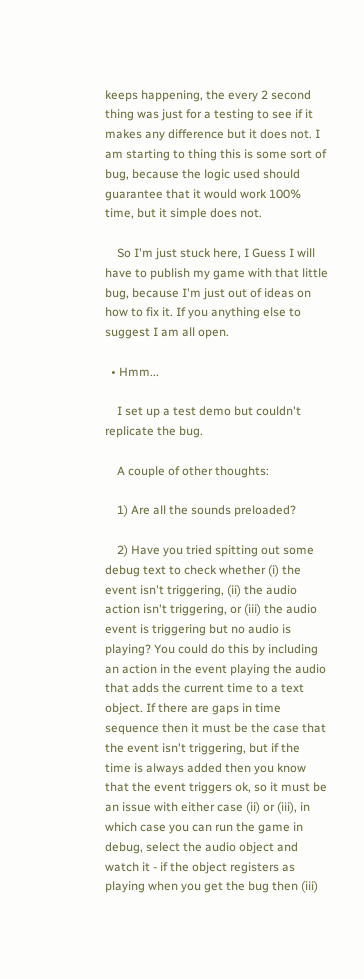keeps happening, the every 2 second thing was just for a testing to see if it makes any difference but it does not. I am starting to thing this is some sort of bug, because the logic used should guarantee that it would work 100% time, but it simple does not.

    So I'm just stuck here, I Guess I will have to publish my game with that little bug, because I'm just out of ideas on how to fix it. If you anything else to suggest I am all open.

  • Hmm...

    I set up a test demo but couldn't replicate the bug.

    A couple of other thoughts:

    1) Are all the sounds preloaded?

    2) Have you tried spitting out some debug text to check whether (i) the event isn't triggering, (ii) the audio action isn't triggering, or (iii) the audio event is triggering but no audio is playing? You could do this by including an action in the event playing the audio that adds the current time to a text object. If there are gaps in time sequence then it must be the case that the event isn't triggering, but if the time is always added then you know that the event triggers ok, so it must be an issue with either case (ii) or (iii), in which case you can run the game in debug, select the audio object and watch it - if the object registers as playing when you get the bug then (iii)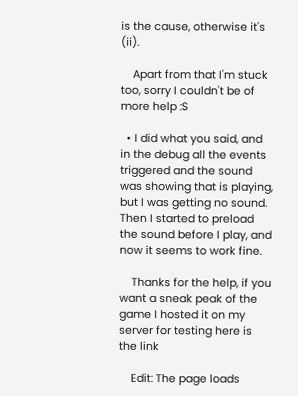is the cause, otherwise it's (ii).

    Apart from that I'm stuck too, sorry I couldn't be of more help :S

  • I did what you said, and in the debug all the events triggered and the sound was showing that is playing, but I was getting no sound. Then I started to preload the sound before I play, and now it seems to work fine.

    Thanks for the help, if you want a sneak peak of the game I hosted it on my server for testing here is the link

    Edit: The page loads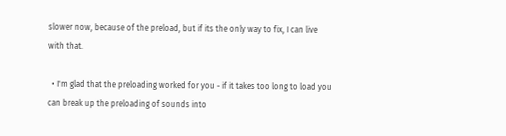slower now, because of the preload, but if its the only way to fix, I can live with that.

  • I'm glad that the preloading worked for you - if it takes too long to load you can break up the preloading of sounds into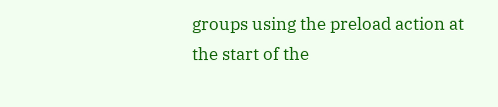groups using the preload action at the start of the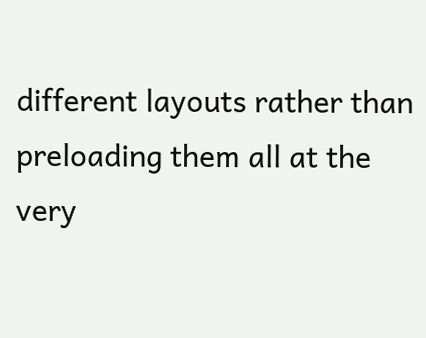different layouts rather than preloading them all at the very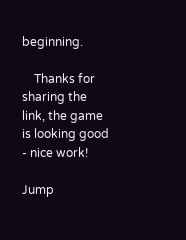beginning.

    Thanks for sharing the link, the game is looking good - nice work!

Jump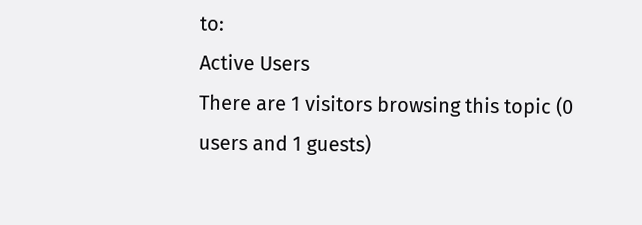to:
Active Users
There are 1 visitors browsing this topic (0 users and 1 guests)